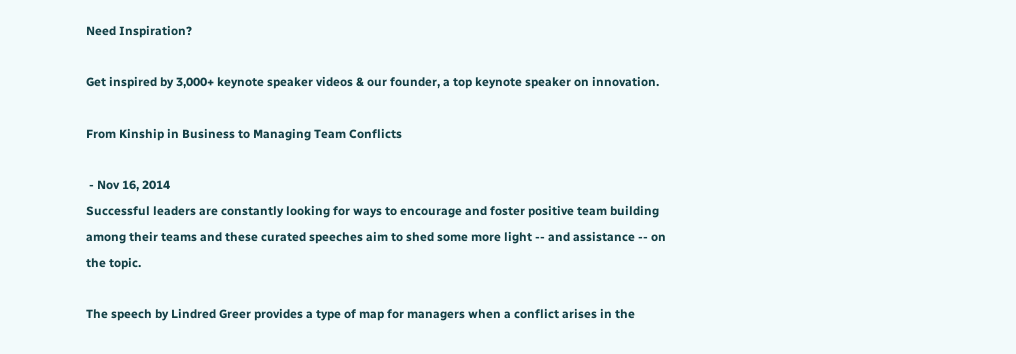Need Inspiration?

Get inspired by 3,000+ keynote speaker videos & our founder, a top keynote speaker on innovation.

From Kinship in Business to Managing Team Conflicts

 - Nov 16, 2014
Successful leaders are constantly looking for ways to encourage and foster positive team building among their teams and these curated speeches aim to shed some more light -- and assistance -- on the topic.

The speech by Lindred Greer provides a type of map for managers when a conflict arises in the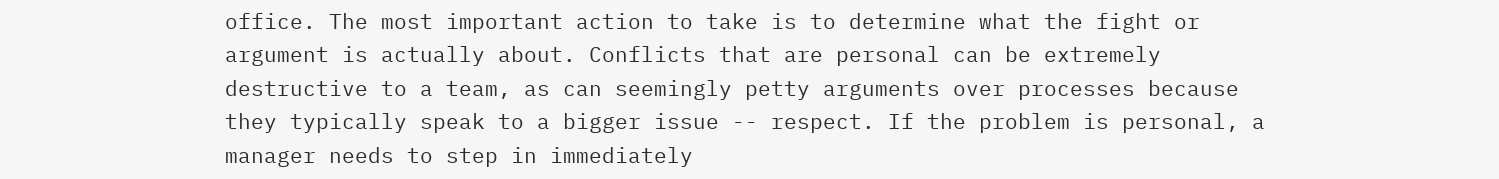office. The most important action to take is to determine what the fight or argument is actually about. Conflicts that are personal can be extremely destructive to a team, as can seemingly petty arguments over processes because they typically speak to a bigger issue -- respect. If the problem is personal, a manager needs to step in immediately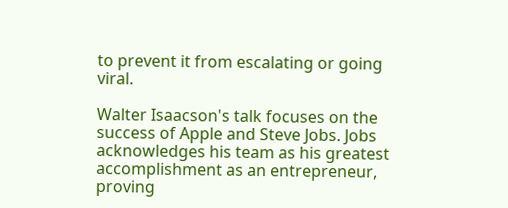to prevent it from escalating or going viral.

Walter Isaacson's talk focuses on the success of Apple and Steve Jobs. Jobs acknowledges his team as his greatest accomplishment as an entrepreneur, proving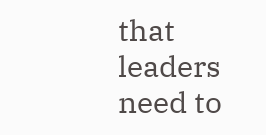that leaders need to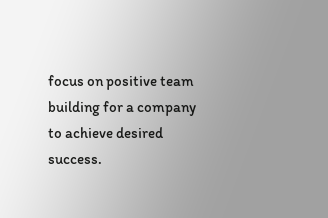focus on positive team building for a company to achieve desired success.